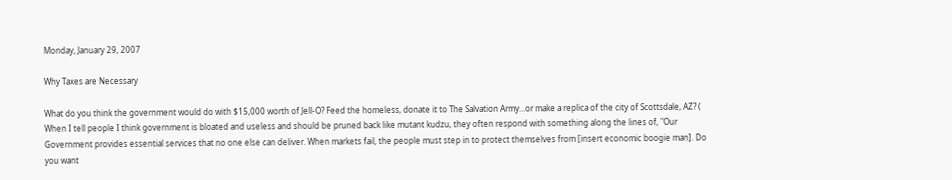Monday, January 29, 2007

Why Taxes are Necessary

What do you think the government would do with $15,000 worth of Jell-O? Feed the homeless, donate it to The Salvation Army…or make a replica of the city of Scottsdale, AZ? (
When I tell people I think government is bloated and useless and should be pruned back like mutant kudzu, they often respond with something along the lines of, "Our Government provides essential services that no one else can deliver. When markets fail, the people must step in to protect themselves from [insert economic boogie man]. Do you want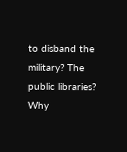to disband the military? The public libraries? Why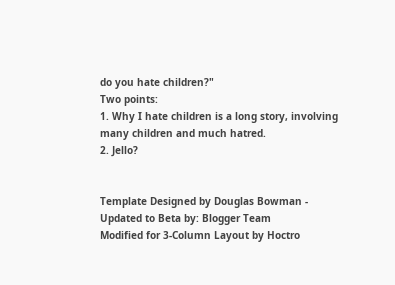do you hate children?"
Two points:
1. Why I hate children is a long story, involving many children and much hatred.
2. Jello?


Template Designed by Douglas Bowman - Updated to Beta by: Blogger Team
Modified for 3-Column Layout by Hoctro